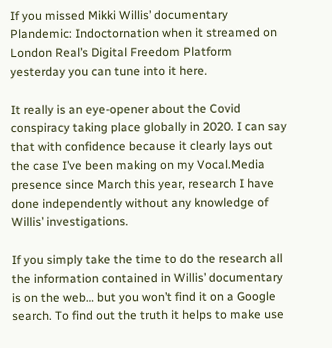If you missed Mikki Willis’ documentary Plandemic: Indoctornation when it streamed on London Real’s Digital Freedom Platform yesterday you can tune into it here.

It really is an eye-opener about the Covid conspiracy taking place globally in 2020. I can say that with confidence because it clearly lays out the case I’ve been making on my Vocal.Media presence since March this year, research I have done independently without any knowledge of Willis’ investigations.

If you simply take the time to do the research all the information contained in Willis’ documentary is on the web… but you won’t find it on a Google search. To find out the truth it helps to make use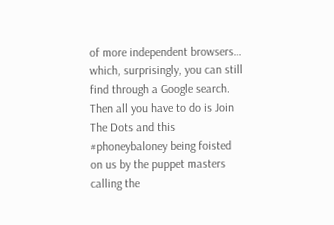of more independent browsers… which, surprisingly, you can still find through a Google search. Then all you have to do is Join The Dots and this #phoneybaloney being foisted on us by the puppet masters calling the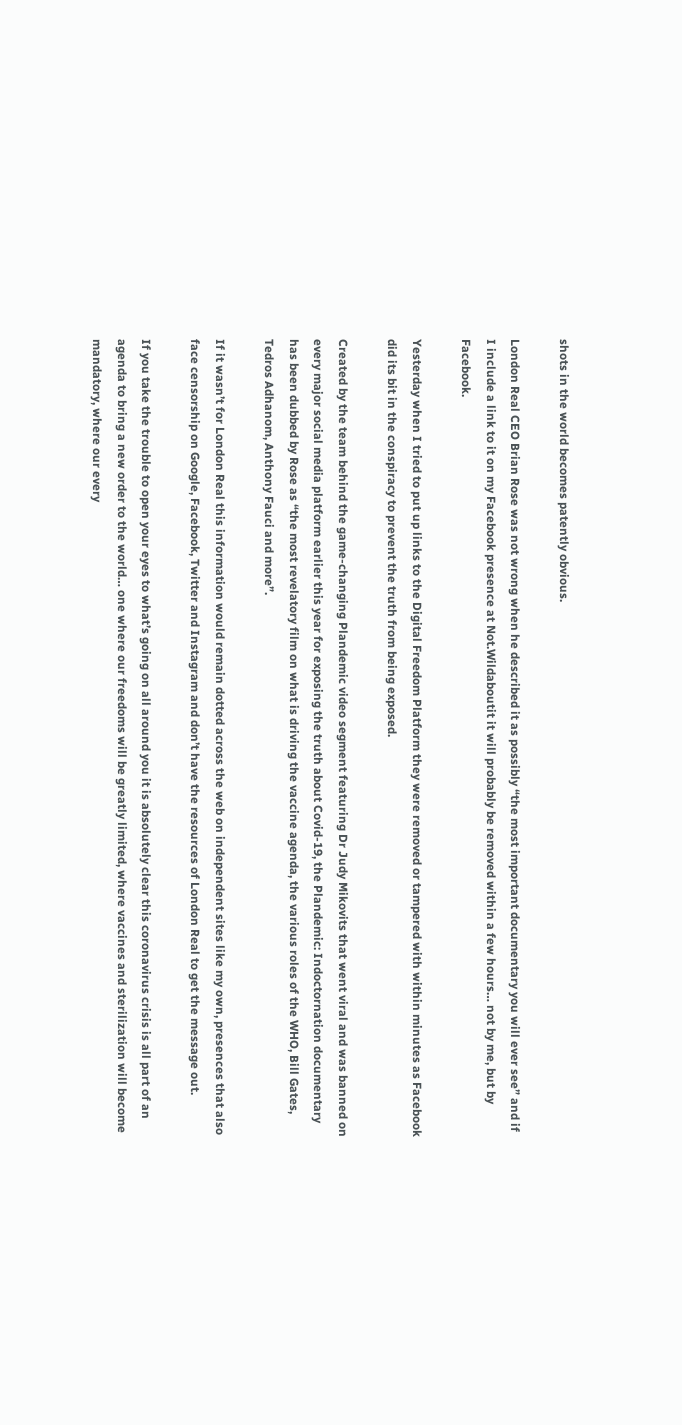shots in the world becomes patently obvious.

London Real CEO Brian Rose was not wrong when he described it as possibly “the most important documentary you will ever see” and if I include a link to it on my Facebook presence at Not.Wildaboutit it will probably be removed within a few hours… not by me, but by Facebook.

Yesterday when I tried to put up links to the Digital Freedom Platform they were removed or tampered with within minutes as Facebook did its bit in the conspiracy to prevent the truth from being exposed.

Created by the team behind the game-changing Plandemic video segment featuring Dr Judy Mikovits that went viral and was banned on every major social media platform earlier this year for exposing the truth about Covid-19, the Plandemic: Indoctornation documentary has been dubbed by Rose as “the most revelatory film on what is driving the vaccine agenda, the various roles of the WHO, Bill Gates, Tedros Adhanom, Anthony Fauci and more”.

If it wasn’t for London Real this information would remain dotted across the web on independent sites like my own, presences that also face censorship on Google, Facebook, Twitter and Instagram and don’t have the resources of London Real to get the message out.

If you take the trouble to open your eyes to what’s going on all around you it is absolutely clear this coronavirus crisis is all part of an agenda to bring a new order to the world… one where our freedoms will be greatly limited, where vaccines and sterilization will become mandatory, where our every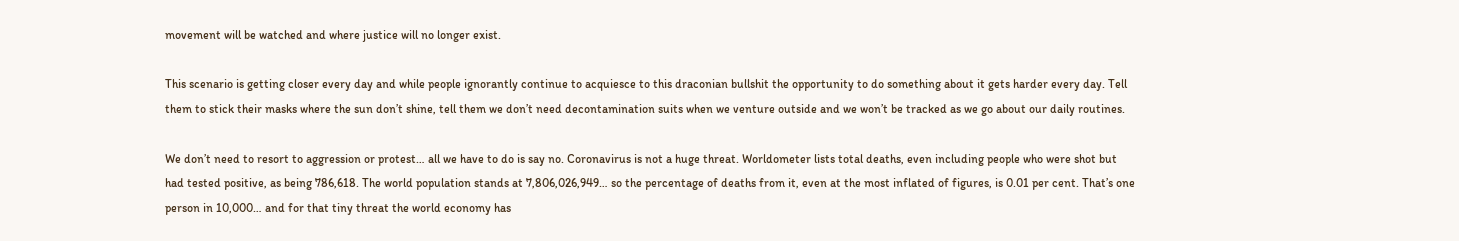movement will be watched and where justice will no longer exist.

This scenario is getting closer every day and while people ignorantly continue to acquiesce to this draconian bullshit the opportunity to do something about it gets harder every day. Tell them to stick their masks where the sun don’t shine, tell them we don’t need decontamination suits when we venture outside and we won’t be tracked as we go about our daily routines.

We don’t need to resort to aggression or protest… all we have to do is say no. Coronavirus is not a huge threat. Worldometer lists total deaths, even including people who were shot but had tested positive, as being 786,618. The world population stands at 7,806,026,949… so the percentage of deaths from it, even at the most inflated of figures, is 0.01 per cent. That’s one person in 10,000… and for that tiny threat the world economy has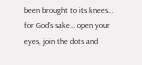been brought to its knees… for God’s sake… open your eyes, join the dots and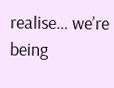realise… we’re being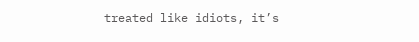treated like idiots, it’s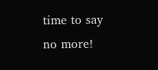time to say no more!